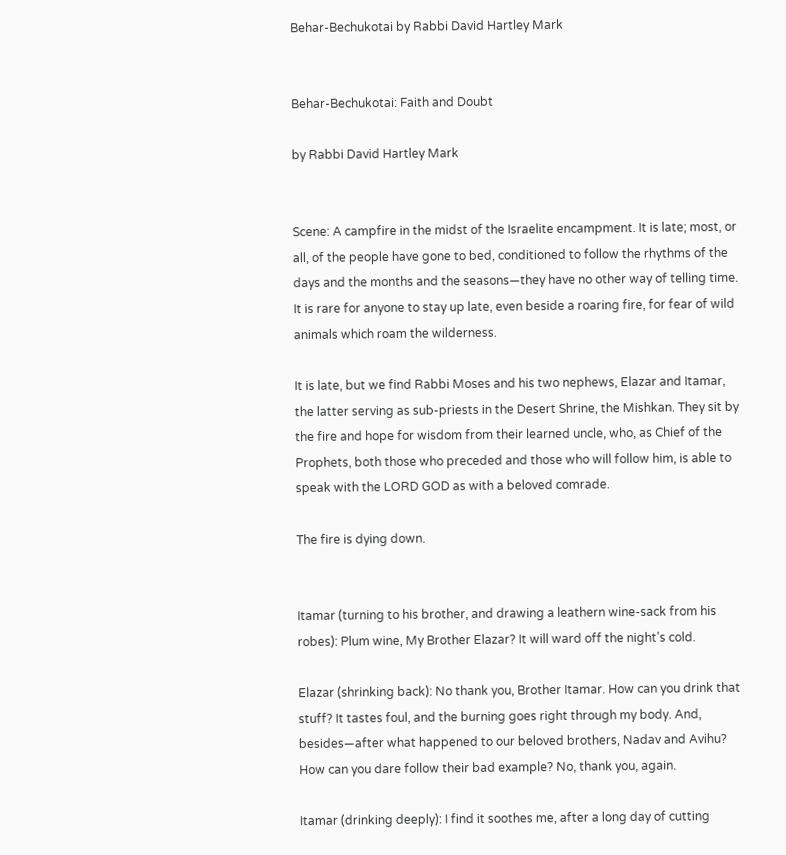Behar-Bechukotai by Rabbi David Hartley Mark


Behar-Bechukotai: Faith and Doubt

by Rabbi David Hartley Mark


Scene: A campfire in the midst of the Israelite encampment. It is late; most, or all, of the people have gone to bed, conditioned to follow the rhythms of the days and the months and the seasons—they have no other way of telling time. It is rare for anyone to stay up late, even beside a roaring fire, for fear of wild animals which roam the wilderness.

It is late, but we find Rabbi Moses and his two nephews, Elazar and Itamar, the latter serving as sub-priests in the Desert Shrine, the Mishkan. They sit by the fire and hope for wisdom from their learned uncle, who, as Chief of the Prophets, both those who preceded and those who will follow him, is able to speak with the LORD GOD as with a beloved comrade.

The fire is dying down.


Itamar (turning to his brother, and drawing a leathern wine-sack from his robes): Plum wine, My Brother Elazar? It will ward off the night’s cold.

Elazar (shrinking back): No thank you, Brother Itamar. How can you drink that stuff? It tastes foul, and the burning goes right through my body. And, besides—after what happened to our beloved brothers, Nadav and Avihu? How can you dare follow their bad example? No, thank you, again.

Itamar (drinking deeply): I find it soothes me, after a long day of cutting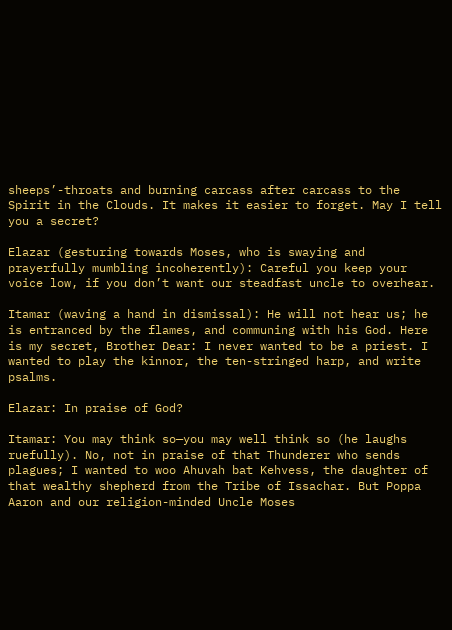sheeps’-throats and burning carcass after carcass to the Spirit in the Clouds. It makes it easier to forget. May I tell you a secret?

Elazar (gesturing towards Moses, who is swaying and prayerfully mumbling incoherently): Careful you keep your voice low, if you don’t want our steadfast uncle to overhear.

Itamar (waving a hand in dismissal): He will not hear us; he is entranced by the flames, and communing with his God. Here is my secret, Brother Dear: I never wanted to be a priest. I wanted to play the kinnor, the ten-stringed harp, and write psalms.

Elazar: In praise of God?

Itamar: You may think so—you may well think so (he laughs ruefully). No, not in praise of that Thunderer who sends plagues; I wanted to woo Ahuvah bat Kehvess, the daughter of that wealthy shepherd from the Tribe of Issachar. But Poppa Aaron and our religion-minded Uncle Moses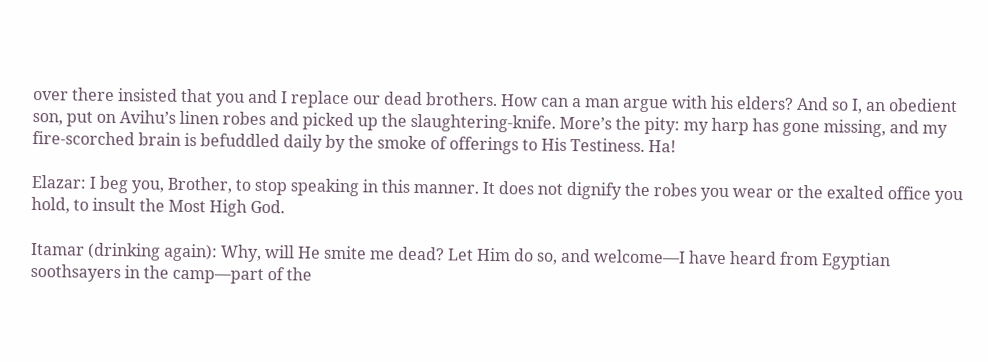over there insisted that you and I replace our dead brothers. How can a man argue with his elders? And so I, an obedient son, put on Avihu’s linen robes and picked up the slaughtering-knife. More’s the pity: my harp has gone missing, and my fire-scorched brain is befuddled daily by the smoke of offerings to His Testiness. Ha!

Elazar: I beg you, Brother, to stop speaking in this manner. It does not dignify the robes you wear or the exalted office you hold, to insult the Most High God.

Itamar (drinking again): Why, will He smite me dead? Let Him do so, and welcome—I have heard from Egyptian soothsayers in the camp—part of the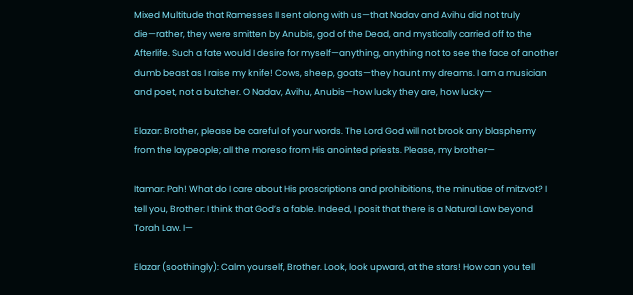Mixed Multitude that Ramesses II sent along with us—that Nadav and Avihu did not truly die—rather, they were smitten by Anubis, god of the Dead, and mystically carried off to the Afterlife. Such a fate would I desire for myself—anything, anything not to see the face of another dumb beast as I raise my knife! Cows, sheep, goats—they haunt my dreams. I am a musician and poet, not a butcher. O Nadav, Avihu, Anubis—how lucky they are, how lucky—

Elazar: Brother, please be careful of your words. The Lord God will not brook any blasphemy from the laypeople; all the moreso from His anointed priests. Please, my brother—

Itamar: Pah! What do I care about His proscriptions and prohibitions, the minutiae of mitzvot? I tell you, Brother: I think that God’s a fable. Indeed, I posit that there is a Natural Law beyond Torah Law. I—

Elazar (soothingly): Calm yourself, Brother. Look, look upward, at the stars! How can you tell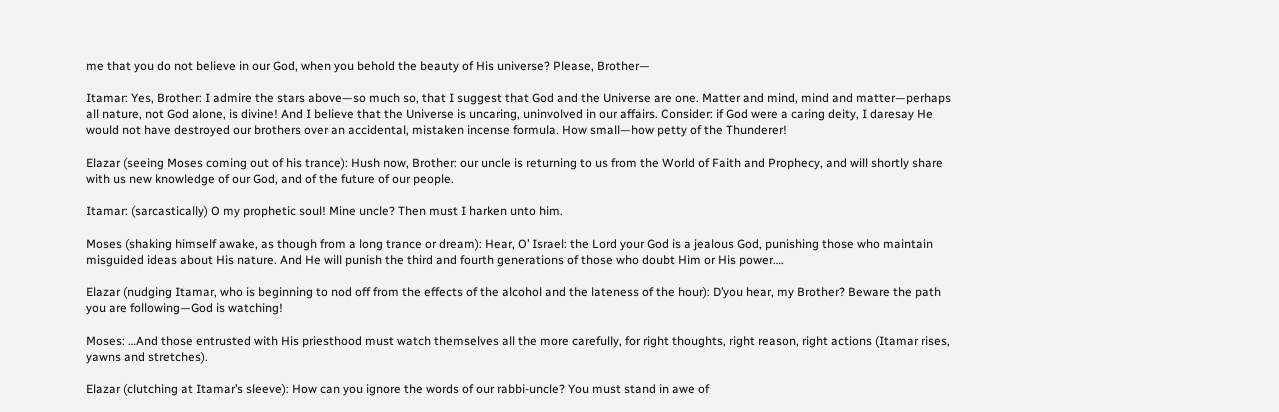me that you do not believe in our God, when you behold the beauty of His universe? Please, Brother—

Itamar: Yes, Brother: I admire the stars above—so much so, that I suggest that God and the Universe are one. Matter and mind, mind and matter—perhaps all nature, not God alone, is divine! And I believe that the Universe is uncaring, uninvolved in our affairs. Consider: if God were a caring deity, I daresay He would not have destroyed our brothers over an accidental, mistaken incense formula. How small—how petty of the Thunderer!

Elazar (seeing Moses coming out of his trance): Hush now, Brother: our uncle is returning to us from the World of Faith and Prophecy, and will shortly share with us new knowledge of our God, and of the future of our people.

Itamar: (sarcastically) O my prophetic soul! Mine uncle? Then must I harken unto him.

Moses (shaking himself awake, as though from a long trance or dream): Hear, O’ Israel: the Lord your God is a jealous God, punishing those who maintain misguided ideas about His nature. And He will punish the third and fourth generations of those who doubt Him or His power….

Elazar (nudging Itamar, who is beginning to nod off from the effects of the alcohol and the lateness of the hour): D’you hear, my Brother? Beware the path you are following—God is watching!

Moses: …And those entrusted with His priesthood must watch themselves all the more carefully, for right thoughts, right reason, right actions (Itamar rises, yawns and stretches).

Elazar (clutching at Itamar’s sleeve): How can you ignore the words of our rabbi-uncle? You must stand in awe of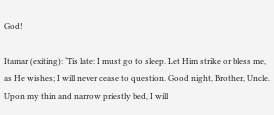God!

Itamar (exiting): ‘Tis late: I must go to sleep. Let Him strike or bless me, as He wishes; I will never cease to question. Good night, Brother, Uncle. Upon my thin and narrow priestly bed, I will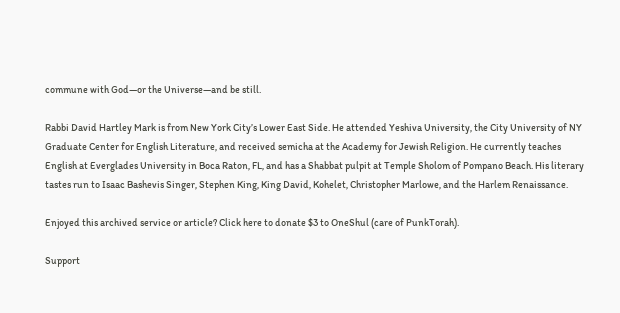commune with God—or the Universe—and be still.

Rabbi David Hartley Mark is from New York City’s Lower East Side. He attended Yeshiva University, the City University of NY Graduate Center for English Literature, and received semicha at the Academy for Jewish Religion. He currently teaches English at Everglades University in Boca Raton, FL, and has a Shabbat pulpit at Temple Sholom of Pompano Beach. His literary tastes run to Isaac Bashevis Singer, Stephen King, King David, Kohelet, Christopher Marlowe, and the Harlem Renaissance.

Enjoyed this archived service or article? Click here to donate $3 to OneShul (care of PunkTorah).

Support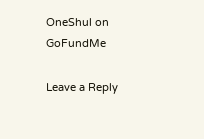OneShul on GoFundMe

Leave a Reply